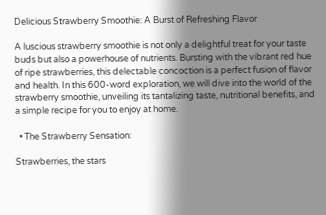Delicious Strawberry Smoothie: A Burst of Refreshing Flavor

A luscious strawberry smoothie is not only a delightful treat for your taste buds but also a powerhouse of nutrients. Bursting with the vibrant red hue of ripe strawberries, this delectable concoction is a perfect fusion of flavor and health. In this 600-word exploration, we will dive into the world of the strawberry smoothie, unveiling its tantalizing taste, nutritional benefits, and a simple recipe for you to enjoy at home.

  • The Strawberry Sensation:

Strawberries, the stars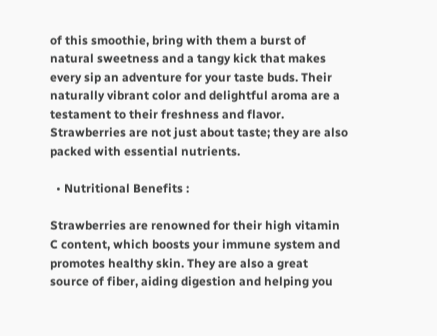of this smoothie, bring with them a burst of natural sweetness and a tangy kick that makes every sip an adventure for your taste buds. Their naturally vibrant color and delightful aroma are a testament to their freshness and flavor. Strawberries are not just about taste; they are also packed with essential nutrients.

  • Nutritional Benefits :

Strawberries are renowned for their high vitamin C content, which boosts your immune system and promotes healthy skin. They are also a great source of fiber, aiding digestion and helping you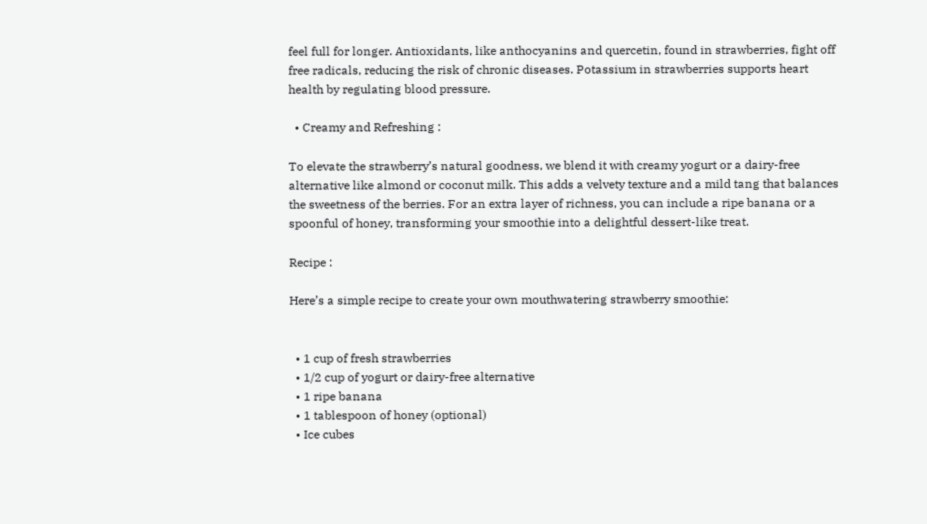feel full for longer. Antioxidants, like anthocyanins and quercetin, found in strawberries, fight off free radicals, reducing the risk of chronic diseases. Potassium in strawberries supports heart health by regulating blood pressure.

  • Creamy and Refreshing :

To elevate the strawberry’s natural goodness, we blend it with creamy yogurt or a dairy-free alternative like almond or coconut milk. This adds a velvety texture and a mild tang that balances the sweetness of the berries. For an extra layer of richness, you can include a ripe banana or a spoonful of honey, transforming your smoothie into a delightful dessert-like treat.

Recipe :

Here’s a simple recipe to create your own mouthwatering strawberry smoothie:


  • 1 cup of fresh strawberries
  • 1/2 cup of yogurt or dairy-free alternative
  • 1 ripe banana
  • 1 tablespoon of honey (optional)
  • Ice cubes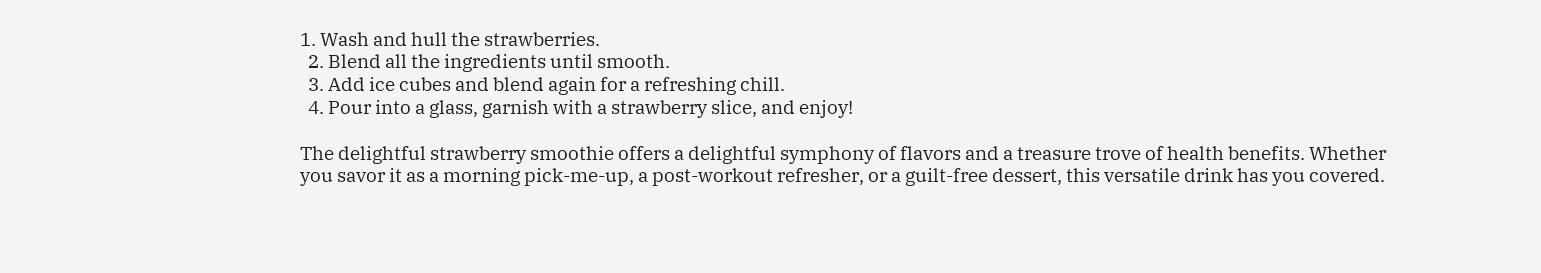1. Wash and hull the strawberries.
  2. Blend all the ingredients until smooth.
  3. Add ice cubes and blend again for a refreshing chill.
  4. Pour into a glass, garnish with a strawberry slice, and enjoy!

The delightful strawberry smoothie offers a delightful symphony of flavors and a treasure trove of health benefits. Whether you savor it as a morning pick-me-up, a post-workout refresher, or a guilt-free dessert, this versatile drink has you covered.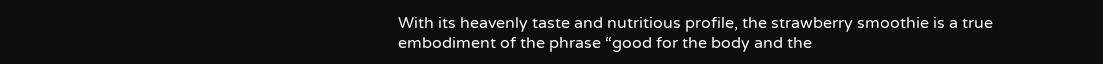With its heavenly taste and nutritious profile, the strawberry smoothie is a true embodiment of the phrase “good for the body and the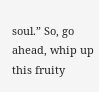soul.” So, go ahead, whip up this fruity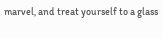marvel, and treat yourself to a glass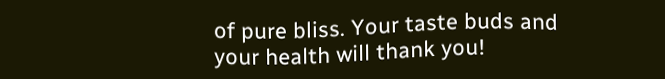of pure bliss. Your taste buds and your health will thank you!